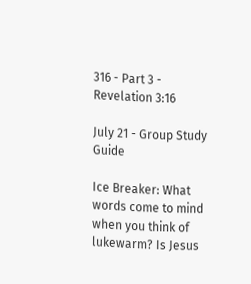316 - Part 3 - Revelation 3:16

July 21 - Group Study Guide

Ice Breaker: What words come to mind when you think of lukewarm? Is Jesus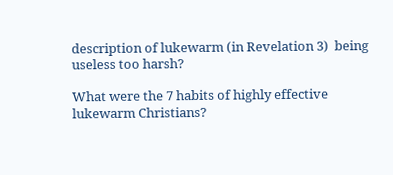description of lukewarm (in Revelation 3)  being useless too harsh?

What were the 7 habits of highly effective lukewarm Christians?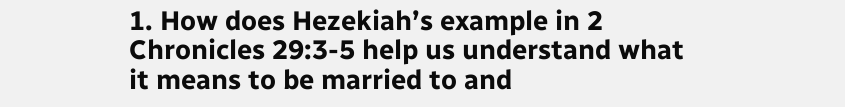1. How does Hezekiah’s example in 2 Chronicles 29:3-5 help us understand what it means to be married to and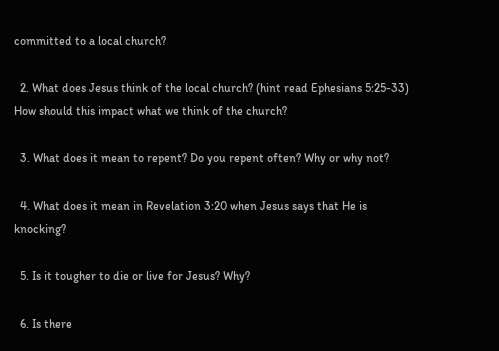committed to a local church?

  2. What does Jesus think of the local church? (hint read Ephesians 5:25-33) How should this impact what we think of the church?

  3. What does it mean to repent? Do you repent often? Why or why not?

  4. What does it mean in Revelation 3:20 when Jesus says that He is knocking?

  5. Is it tougher to die or live for Jesus? Why?

  6. Is there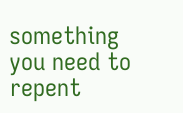something you need to repent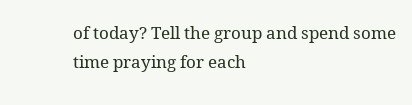of today? Tell the group and spend some time praying for each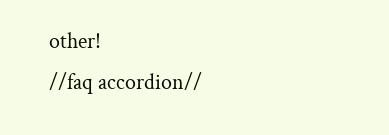other!
//faq accordion//